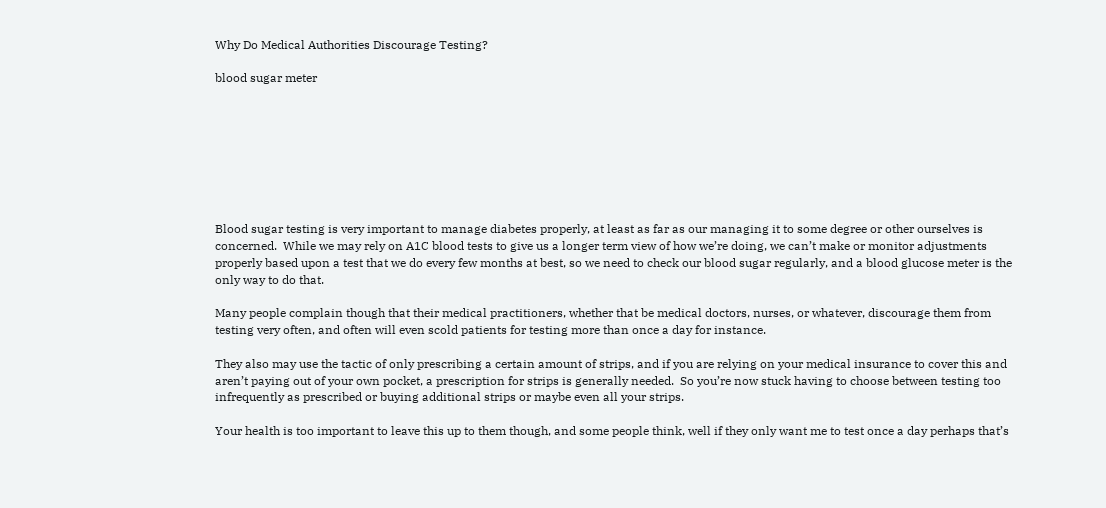Why Do Medical Authorities Discourage Testing?

blood sugar meter








Blood sugar testing is very important to manage diabetes properly, at least as far as our managing it to some degree or other ourselves is concerned.  While we may rely on A1C blood tests to give us a longer term view of how we’re doing, we can’t make or monitor adjustments properly based upon a test that we do every few months at best, so we need to check our blood sugar regularly, and a blood glucose meter is the only way to do that.

Many people complain though that their medical practitioners, whether that be medical doctors, nurses, or whatever, discourage them from testing very often, and often will even scold patients for testing more than once a day for instance.

They also may use the tactic of only prescribing a certain amount of strips, and if you are relying on your medical insurance to cover this and aren’t paying out of your own pocket, a prescription for strips is generally needed.  So you’re now stuck having to choose between testing too infrequently as prescribed or buying additional strips or maybe even all your strips.

Your health is too important to leave this up to them though, and some people think, well if they only want me to test once a day perhaps that’s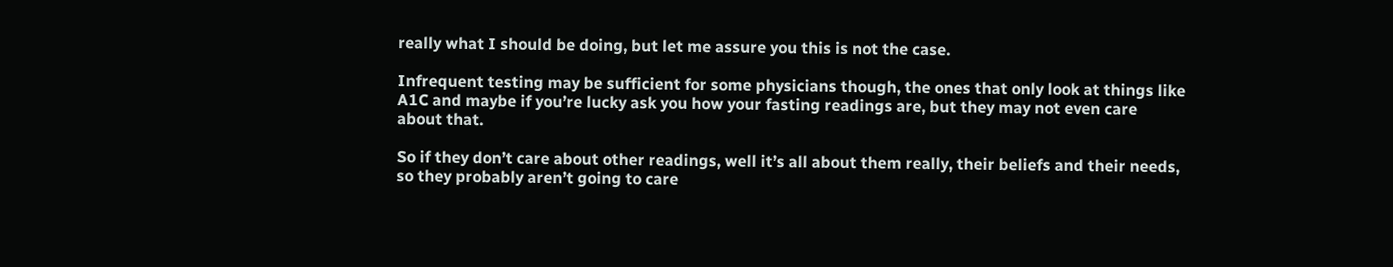really what I should be doing, but let me assure you this is not the case.

Infrequent testing may be sufficient for some physicians though, the ones that only look at things like A1C and maybe if you’re lucky ask you how your fasting readings are, but they may not even care about that.

So if they don’t care about other readings, well it’s all about them really, their beliefs and their needs, so they probably aren’t going to care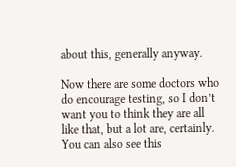about this, generally anyway.

Now there are some doctors who do encourage testing, so I don’t want you to think they are all like that, but a lot are, certainly.  You can also see this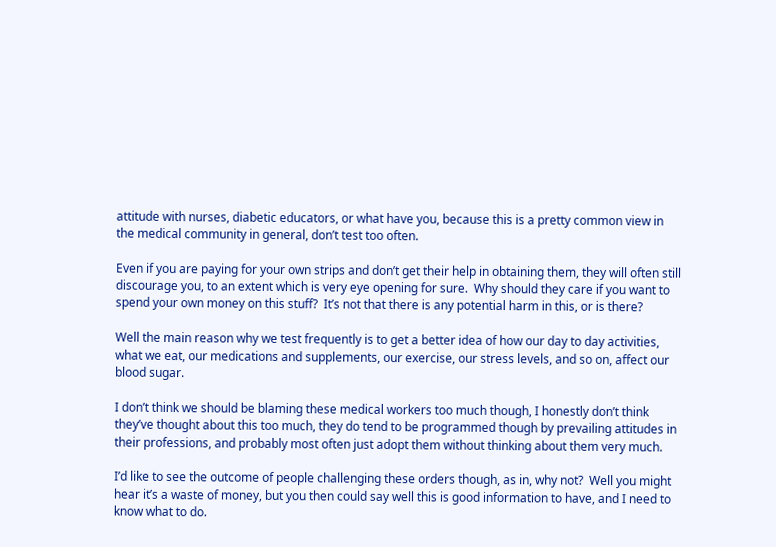attitude with nurses, diabetic educators, or what have you, because this is a pretty common view in the medical community in general, don’t test too often.

Even if you are paying for your own strips and don’t get their help in obtaining them, they will often still discourage you, to an extent which is very eye opening for sure.  Why should they care if you want to spend your own money on this stuff?  It’s not that there is any potential harm in this, or is there?

Well the main reason why we test frequently is to get a better idea of how our day to day activities, what we eat, our medications and supplements, our exercise, our stress levels, and so on, affect our blood sugar.

I don’t think we should be blaming these medical workers too much though, I honestly don’t think they’ve thought about this too much, they do tend to be programmed though by prevailing attitudes in their professions, and probably most often just adopt them without thinking about them very much.

I’d like to see the outcome of people challenging these orders though, as in, why not?  Well you might hear it’s a waste of money, but you then could say well this is good information to have, and I need to know what to do.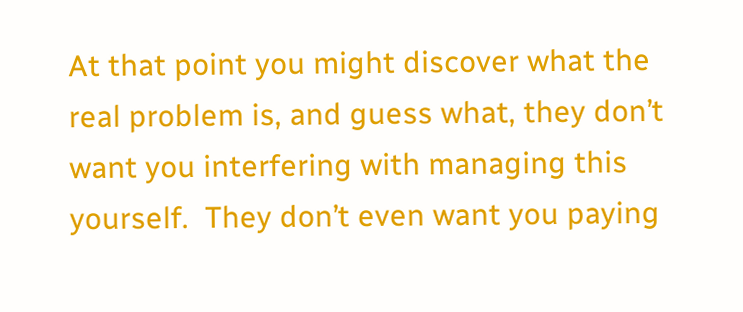At that point you might discover what the real problem is, and guess what, they don’t want you interfering with managing this yourself.  They don’t even want you paying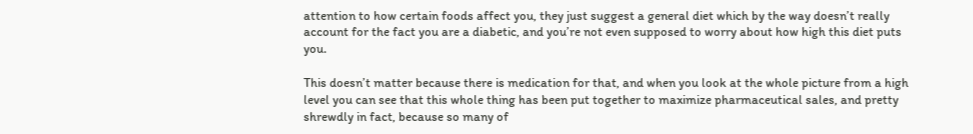attention to how certain foods affect you, they just suggest a general diet which by the way doesn’t really account for the fact you are a diabetic, and you’re not even supposed to worry about how high this diet puts you.

This doesn’t matter because there is medication for that, and when you look at the whole picture from a high level you can see that this whole thing has been put together to maximize pharmaceutical sales, and pretty shrewdly in fact, because so many of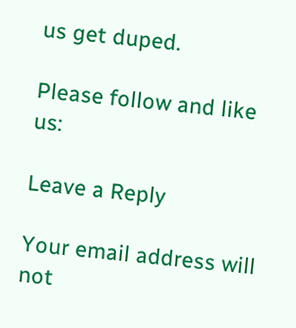us get duped.

Please follow and like us:

Leave a Reply

Your email address will not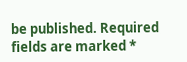be published. Required fields are marked *